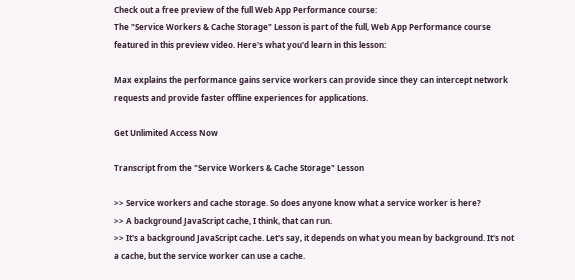Check out a free preview of the full Web App Performance course:
The "Service Workers & Cache Storage" Lesson is part of the full, Web App Performance course featured in this preview video. Here's what you'd learn in this lesson:

Max explains the performance gains service workers can provide since they can intercept network requests and provide faster offline experiences for applications.

Get Unlimited Access Now

Transcript from the "Service Workers & Cache Storage" Lesson

>> Service workers and cache storage. So does anyone know what a service worker is here?
>> A background JavaScript cache, I think, that can run.
>> It's a background JavaScript cache. Let's say, it depends on what you mean by background. It's not a cache, but the service worker can use a cache.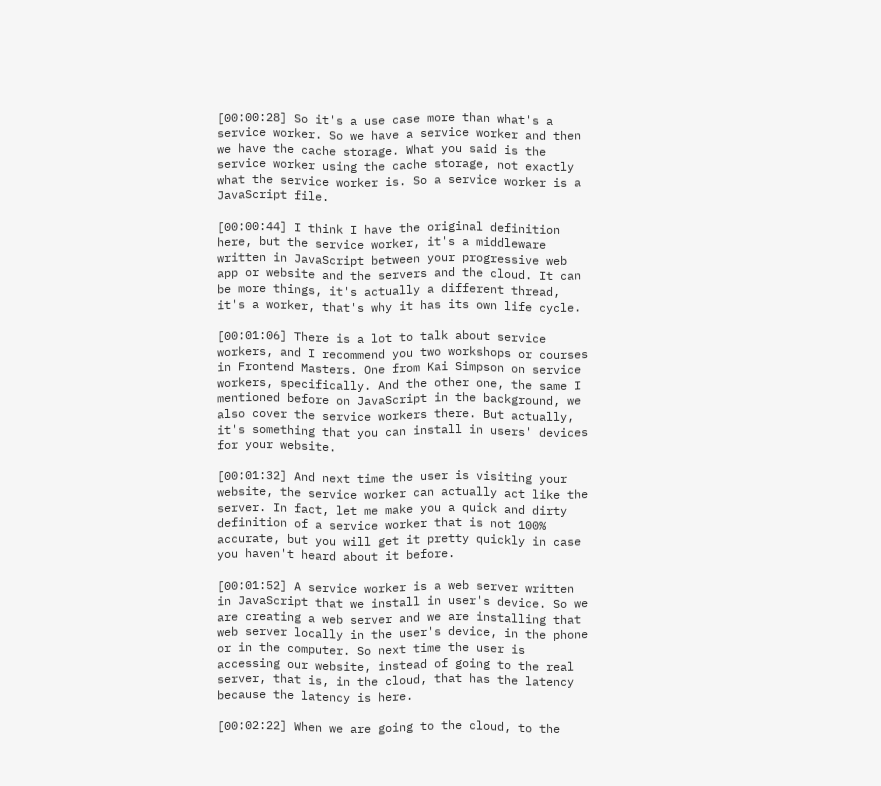[00:00:28] So it's a use case more than what's a service worker. So we have a service worker and then we have the cache storage. What you said is the service worker using the cache storage, not exactly what the service worker is. So a service worker is a JavaScript file.

[00:00:44] I think I have the original definition here, but the service worker, it's a middleware written in JavaScript between your progressive web app or website and the servers and the cloud. It can be more things, it's actually a different thread, it's a worker, that's why it has its own life cycle.

[00:01:06] There is a lot to talk about service workers, and I recommend you two workshops or courses in Frontend Masters. One from Kai Simpson on service workers, specifically. And the other one, the same I mentioned before on JavaScript in the background, we also cover the service workers there. But actually, it's something that you can install in users' devices for your website.

[00:01:32] And next time the user is visiting your website, the service worker can actually act like the server. In fact, let me make you a quick and dirty definition of a service worker that is not 100% accurate, but you will get it pretty quickly in case you haven't heard about it before.

[00:01:52] A service worker is a web server written in JavaScript that we install in user's device. So we are creating a web server and we are installing that web server locally in the user's device, in the phone or in the computer. So next time the user is accessing our website, instead of going to the real server, that is, in the cloud, that has the latency because the latency is here.

[00:02:22] When we are going to the cloud, to the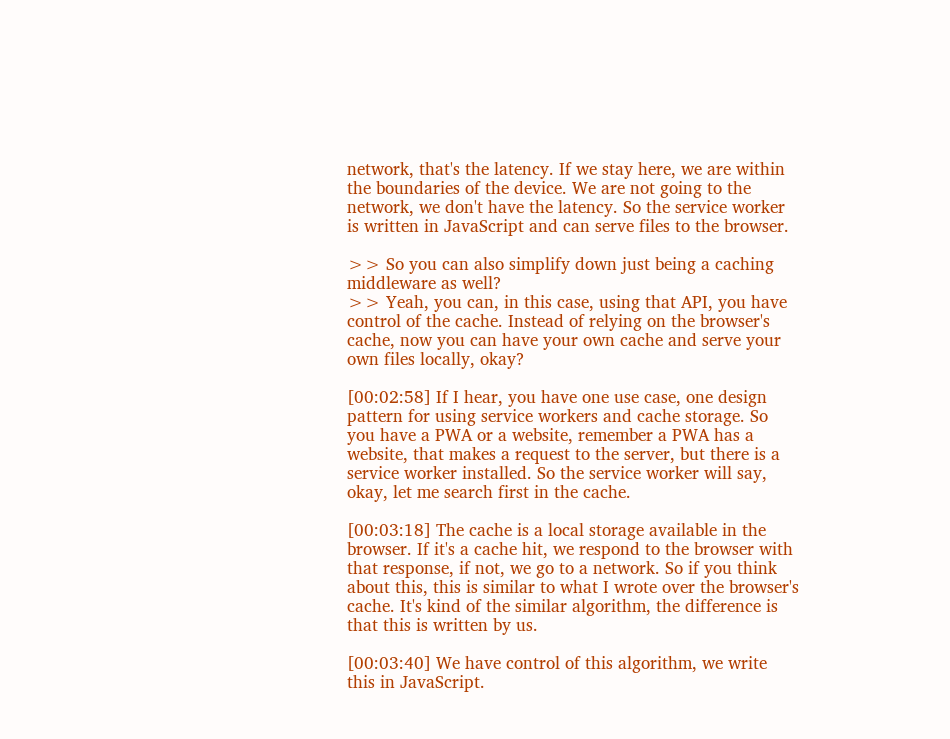network, that's the latency. If we stay here, we are within the boundaries of the device. We are not going to the network, we don't have the latency. So the service worker is written in JavaScript and can serve files to the browser.

>> So you can also simplify down just being a caching middleware as well?
>> Yeah, you can, in this case, using that API, you have control of the cache. Instead of relying on the browser's cache, now you can have your own cache and serve your own files locally, okay?

[00:02:58] If I hear, you have one use case, one design pattern for using service workers and cache storage. So you have a PWA or a website, remember a PWA has a website, that makes a request to the server, but there is a service worker installed. So the service worker will say, okay, let me search first in the cache.

[00:03:18] The cache is a local storage available in the browser. If it's a cache hit, we respond to the browser with that response, if not, we go to a network. So if you think about this, this is similar to what I wrote over the browser's cache. It's kind of the similar algorithm, the difference is that this is written by us.

[00:03:40] We have control of this algorithm, we write this in JavaScript.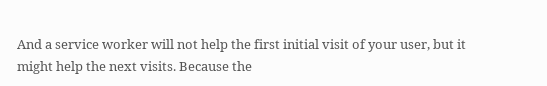And a service worker will not help the first initial visit of your user, but it might help the next visits. Because the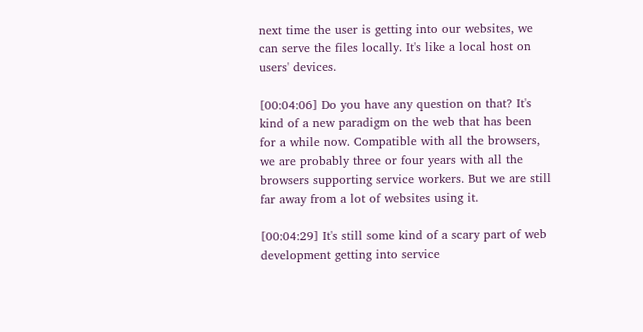next time the user is getting into our websites, we can serve the files locally. It's like a local host on users' devices.

[00:04:06] Do you have any question on that? It's kind of a new paradigm on the web that has been for a while now. Compatible with all the browsers, we are probably three or four years with all the browsers supporting service workers. But we are still far away from a lot of websites using it.

[00:04:29] It's still some kind of a scary part of web development getting into service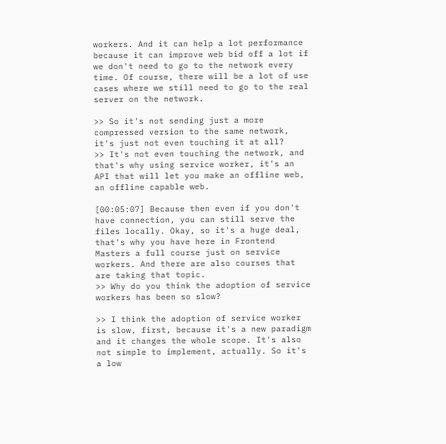workers. And it can help a lot performance because it can improve web bid off a lot if we don't need to go to the network every time. Of course, there will be a lot of use cases where we still need to go to the real server on the network.

>> So it's not sending just a more compressed version to the same network, it's just not even touching it at all?
>> It's not even touching the network, and that's why using service worker, it's an API that will let you make an offline web, an offline capable web.

[00:05:07] Because then even if you don't have connection, you can still serve the files locally. Okay, so it's a huge deal, that's why you have here in Frontend Masters a full course just on service workers. And there are also courses that are taking that topic.
>> Why do you think the adoption of service workers has been so slow?

>> I think the adoption of service worker is slow, first, because it's a new paradigm and it changes the whole scope. It's also not simple to implement, actually. So it's a low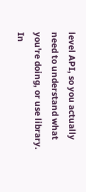level API, so you actually need to understand what you're doing, or use library. In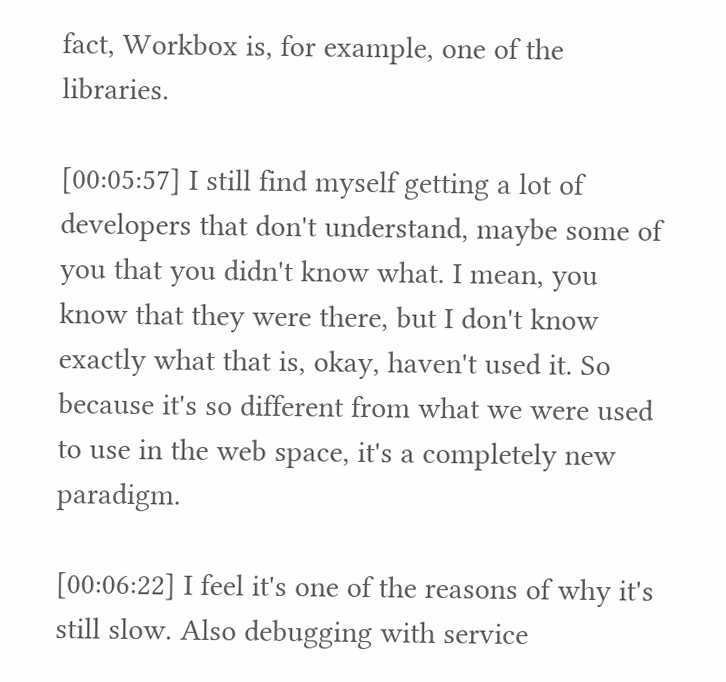fact, Workbox is, for example, one of the libraries.

[00:05:57] I still find myself getting a lot of developers that don't understand, maybe some of you that you didn't know what. I mean, you know that they were there, but I don't know exactly what that is, okay, haven't used it. So because it's so different from what we were used to use in the web space, it's a completely new paradigm.

[00:06:22] I feel it's one of the reasons of why it's still slow. Also debugging with service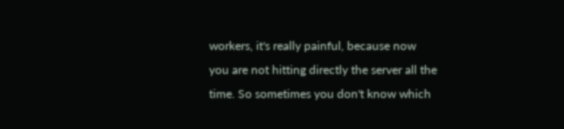workers, it's really painful, because now you are not hitting directly the server all the time. So sometimes you don't know which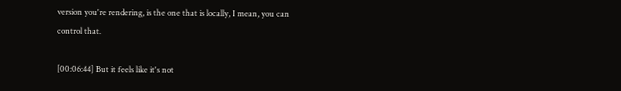version you're rendering, is the one that is locally, I mean, you can control that.

[00:06:44] But it feels like it's not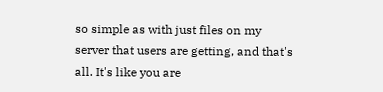so simple as with just files on my server that users are getting, and that's all. It's like you are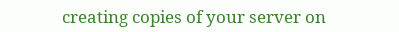creating copies of your server on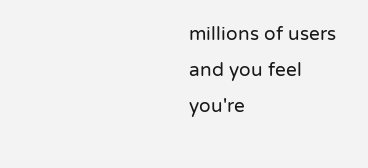millions of users and you feel you're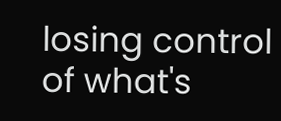losing control of what's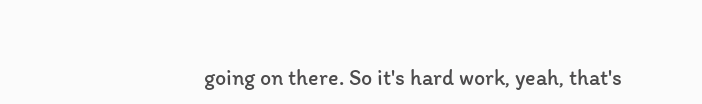going on there. So it's hard work, yeah, that's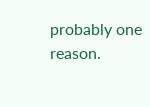probably one reason.